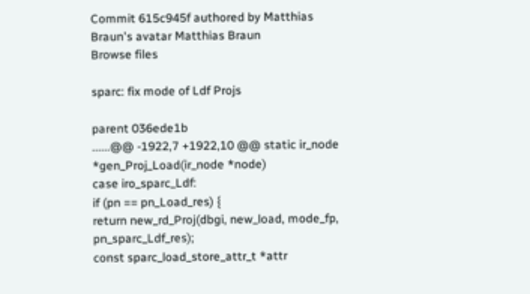Commit 615c945f authored by Matthias Braun's avatar Matthias Braun
Browse files

sparc: fix mode of Ldf Projs

parent 036ede1b
......@@ -1922,7 +1922,10 @@ static ir_node *gen_Proj_Load(ir_node *node)
case iro_sparc_Ldf:
if (pn == pn_Load_res) {
return new_rd_Proj(dbgi, new_load, mode_fp, pn_sparc_Ldf_res);
const sparc_load_store_attr_t *attr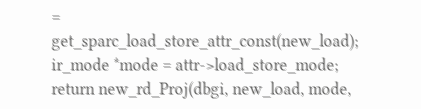= get_sparc_load_store_attr_const(new_load);
ir_mode *mode = attr->load_store_mode;
return new_rd_Proj(dbgi, new_load, mode,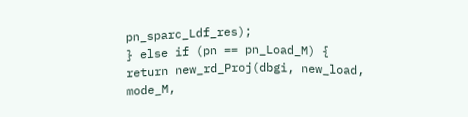pn_sparc_Ldf_res);
} else if (pn == pn_Load_M) {
return new_rd_Proj(dbgi, new_load, mode_M,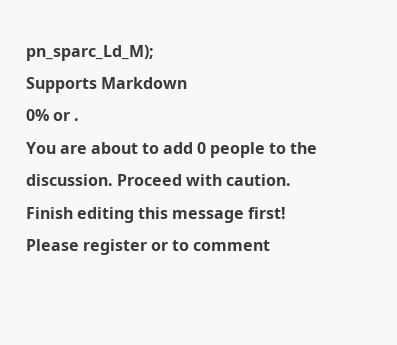pn_sparc_Ld_M);
Supports Markdown
0% or .
You are about to add 0 people to the discussion. Proceed with caution.
Finish editing this message first!
Please register or to comment